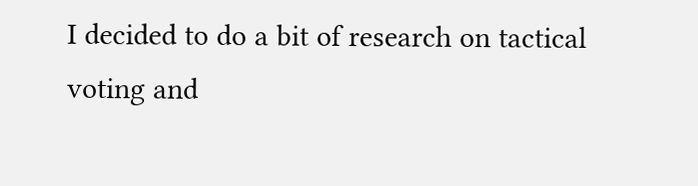I decided to do a bit of research on tactical voting and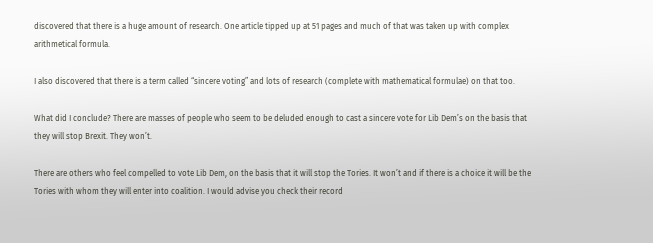discovered that there is a huge amount of research. One article tipped up at 51 pages and much of that was taken up with complex arithmetical formula.

I also discovered that there is a term called “sincere voting” and lots of research (complete with mathematical formulae) on that too.

What did I conclude? There are masses of people who seem to be deluded enough to cast a sincere vote for Lib Dem’s on the basis that they will stop Brexit. They won’t.

There are others who feel compelled to vote Lib Dem, on the basis that it will stop the Tories. It won’t and if there is a choice it will be the Tories with whom they will enter into coalition. I would advise you check their record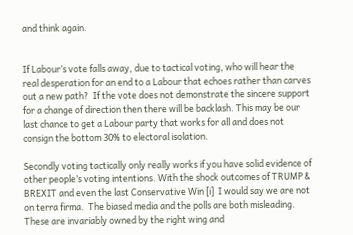and think again.


If Labour’s vote falls away, due to tactical voting, who will hear the real desperation for an end to a Labour that echoes rather than carves out a new path?  If the vote does not demonstrate the sincere support for a change of direction then there will be backlash. This may be our last chance to get a Labour party that works for all and does not consign the bottom 30% to electoral isolation.

Secondly voting tactically only really works if you have solid evidence of other people’s voting intentions. With the shock outcomes of TRUMP & BREXIT and even the last Conservative Win [i]  I would say we are not on terra firma.  The biased media and the polls are both misleading. These are invariably owned by the right wing and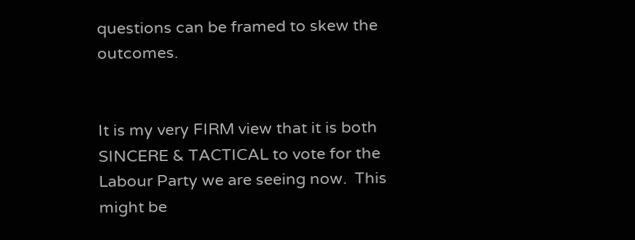questions can be framed to skew the outcomes.


It is my very FIRM view that it is both SINCERE & TACTICAL to vote for the Labour Party we are seeing now.  This might be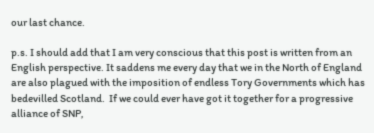our last chance.

p.s. I should add that I am very conscious that this post is written from an English perspective. It saddens me every day that we in the North of England are also plagued with the imposition of endless Tory Governments which has bedevilled Scotland.  If we could ever have got it together for a progressive alliance of SNP,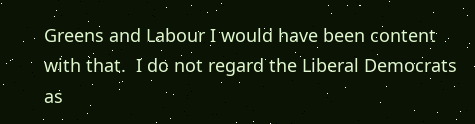Greens and Labour I would have been content with that.  I do not regard the Liberal Democrats as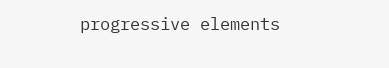progressive elements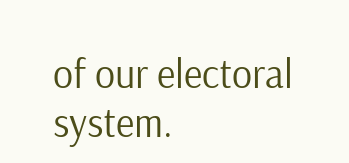of our electoral system.